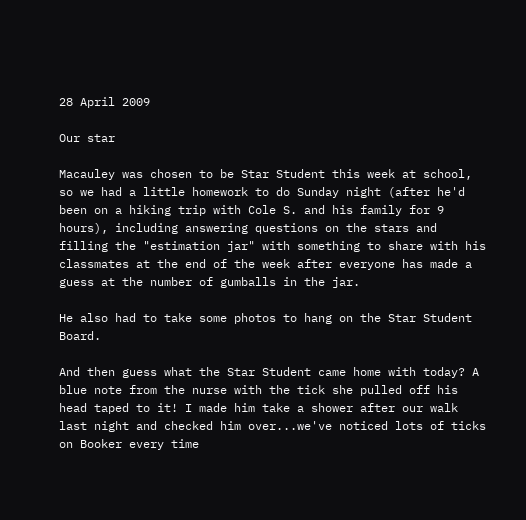28 April 2009

Our star

Macauley was chosen to be Star Student this week at school, so we had a little homework to do Sunday night (after he'd been on a hiking trip with Cole S. and his family for 9 hours), including answering questions on the stars and filling the "estimation jar" with something to share with his classmates at the end of the week after everyone has made a guess at the number of gumballs in the jar.

He also had to take some photos to hang on the Star Student Board.

And then guess what the Star Student came home with today? A blue note from the nurse with the tick she pulled off his head taped to it! I made him take a shower after our walk last night and checked him over...we've noticed lots of ticks on Booker every time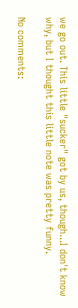we go out. This little "sucker" got by us, though...I don't know why, but I thought this little note was pretty funny.

No comments: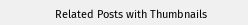Related Posts with Thumbnails